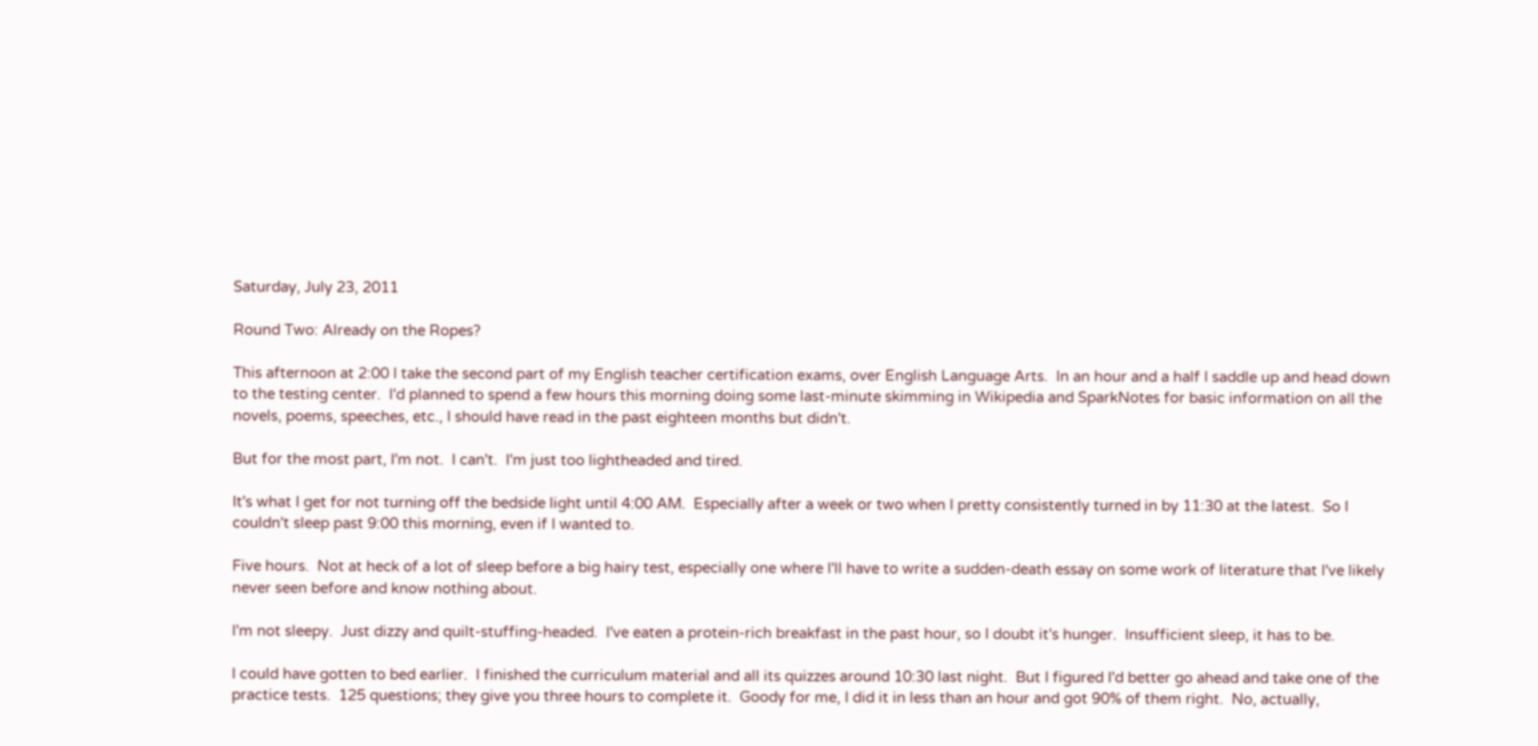Saturday, July 23, 2011

Round Two: Already on the Ropes?

This afternoon at 2:00 I take the second part of my English teacher certification exams, over English Language Arts.  In an hour and a half I saddle up and head down to the testing center.  I'd planned to spend a few hours this morning doing some last-minute skimming in Wikipedia and SparkNotes for basic information on all the novels, poems, speeches, etc., I should have read in the past eighteen months but didn't.

But for the most part, I'm not.  I can't.  I'm just too lightheaded and tired.

It's what I get for not turning off the bedside light until 4:00 AM.  Especially after a week or two when I pretty consistently turned in by 11:30 at the latest.  So I couldn't sleep past 9:00 this morning, even if I wanted to.

Five hours.  Not at heck of a lot of sleep before a big hairy test, especially one where I'll have to write a sudden-death essay on some work of literature that I've likely never seen before and know nothing about.

I'm not sleepy.  Just dizzy and quilt-stuffing-headed.  I've eaten a protein-rich breakfast in the past hour, so I doubt it's hunger.  Insufficient sleep, it has to be.

I could have gotten to bed earlier.  I finished the curriculum material and all its quizzes around 10:30 last night.  But I figured I'd better go ahead and take one of the practice tests.  125 questions; they give you three hours to complete it.  Goody for me, I did it in less than an hour and got 90% of them right.  No, actually,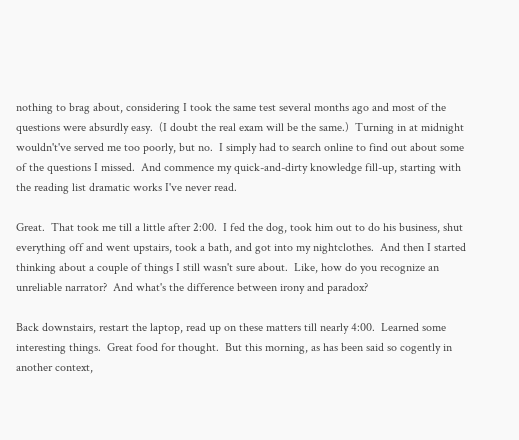nothing to brag about, considering I took the same test several months ago and most of the questions were absurdly easy.  (I doubt the real exam will be the same.)  Turning in at midnight wouldn't've served me too poorly, but no.  I simply had to search online to find out about some of the questions I missed.  And commence my quick-and-dirty knowledge fill-up, starting with the reading list dramatic works I've never read.

Great.  That took me till a little after 2:00.  I fed the dog, took him out to do his business, shut everything off and went upstairs, took a bath, and got into my nightclothes.  And then I started thinking about a couple of things I still wasn't sure about.  Like, how do you recognize an unreliable narrator?  And what's the difference between irony and paradox?

Back downstairs, restart the laptop, read up on these matters till nearly 4:00.  Learned some interesting things.  Great food for thought.  But this morning, as has been said so cogently in another context,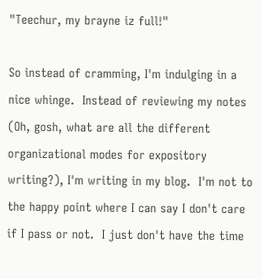"Teechur, my brayne iz full!"

So instead of cramming, I'm indulging in a nice whinge.  Instead of reviewing my notes (Oh, gosh, what are all the different organizational modes for expository writing?), I'm writing in my blog.  I'm not to the happy point where I can say I don't care if I pass or not.  I just don't have the time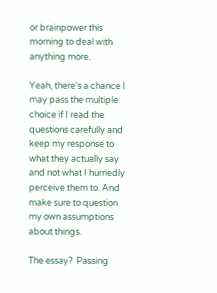or brainpower this morning to deal with anything more.

Yeah, there's a chance I may pass the multiple choice if I read the questions carefully and keep my response to what they actually say and not what I hurriedly perceive them to. And make sure to question my own assumptions about things.

The essay?  Passing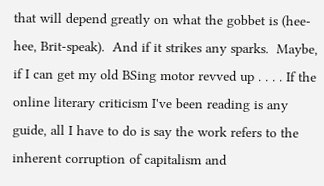that will depend greatly on what the gobbet is (hee-hee, Brit-speak).  And if it strikes any sparks.  Maybe, if I can get my old BSing motor revved up . . . . If the online literary criticism I've been reading is any guide, all I have to do is say the work refers to the inherent corruption of capitalism and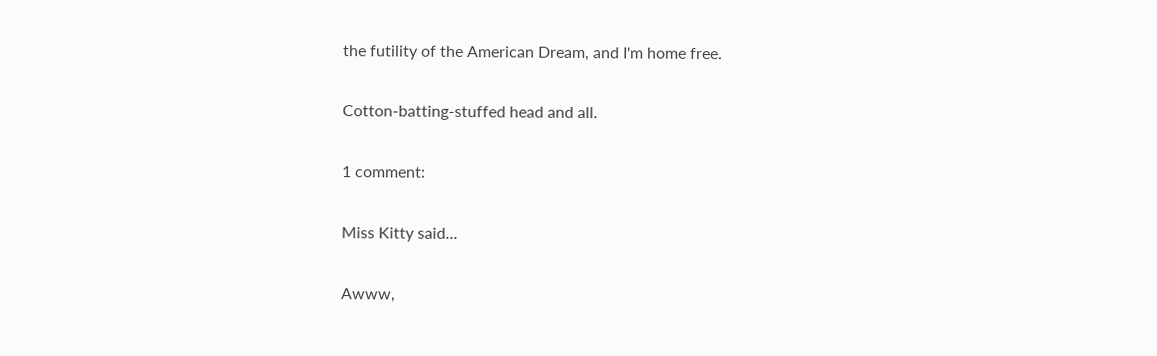the futility of the American Dream, and I'm home free.

Cotton-batting-stuffed head and all.

1 comment:

Miss Kitty said...

Awww,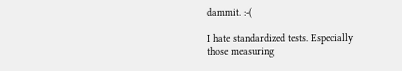dammit. :-(

I hate standardized tests. Especially those measuring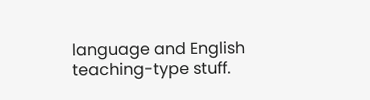language and English teaching-type stuff.